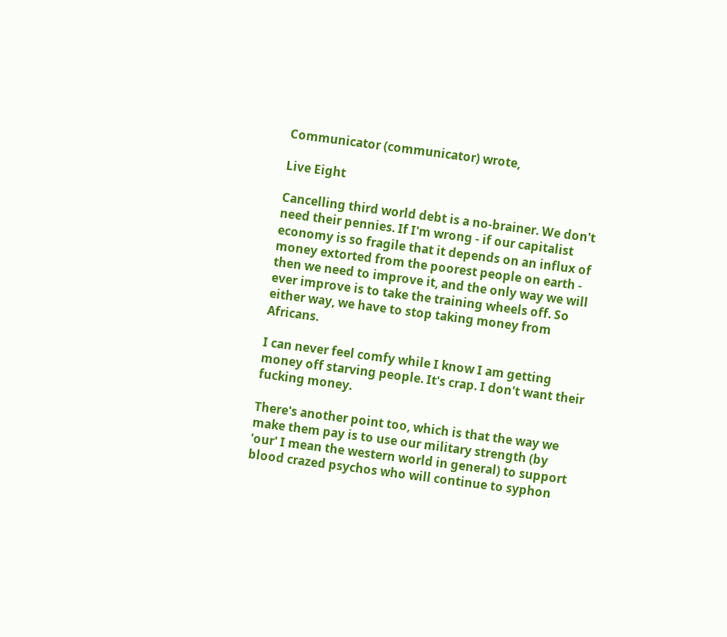Communicator (communicator) wrote,

Live Eight

Cancelling third world debt is a no-brainer. We don't need their pennies. If I'm wrong - if our capitalist economy is so fragile that it depends on an influx of money extorted from the poorest people on earth - then we need to improve it, and the only way we will ever improve is to take the training wheels off. So either way, we have to stop taking money from Africans.

I can never feel comfy while I know I am getting money off starving people. It's crap. I don't want their fucking money.

There's another point too, which is that the way we make them pay is to use our military strength (by 'our' I mean the western world in general) to support blood crazed psychos who will continue to syphon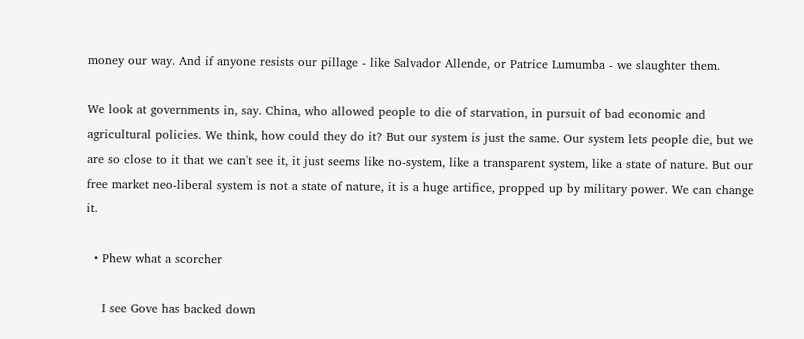money our way. And if anyone resists our pillage - like Salvador Allende, or Patrice Lumumba - we slaughter them.

We look at governments in, say. China, who allowed people to die of starvation, in pursuit of bad economic and agricultural policies. We think, how could they do it? But our system is just the same. Our system lets people die, but we are so close to it that we can't see it, it just seems like no-system, like a transparent system, like a state of nature. But our free market neo-liberal system is not a state of nature, it is a huge artifice, propped up by military power. We can change it.

  • Phew what a scorcher

    I see Gove has backed down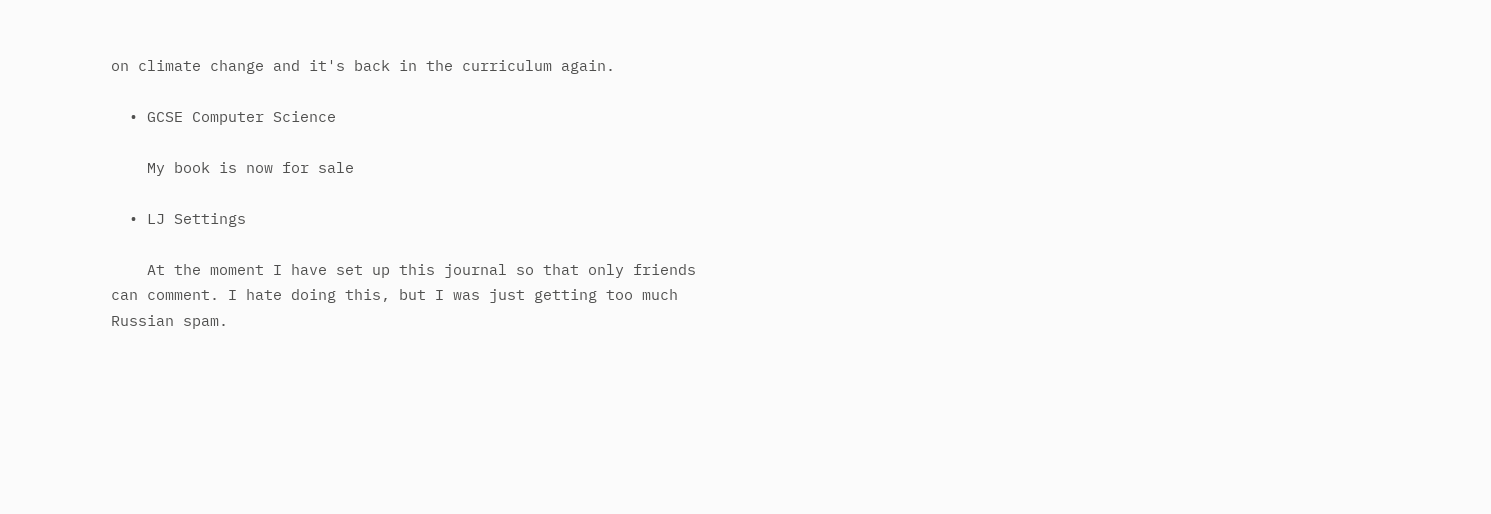on climate change and it's back in the curriculum again.

  • GCSE Computer Science

    My book is now for sale

  • LJ Settings

    At the moment I have set up this journal so that only friends can comment. I hate doing this, but I was just getting too much Russian spam.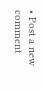• Post a new comment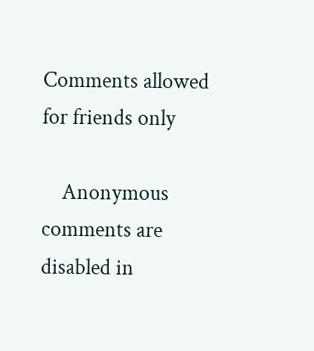Comments allowed for friends only

    Anonymous comments are disabled in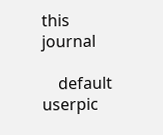this journal

    default userpic